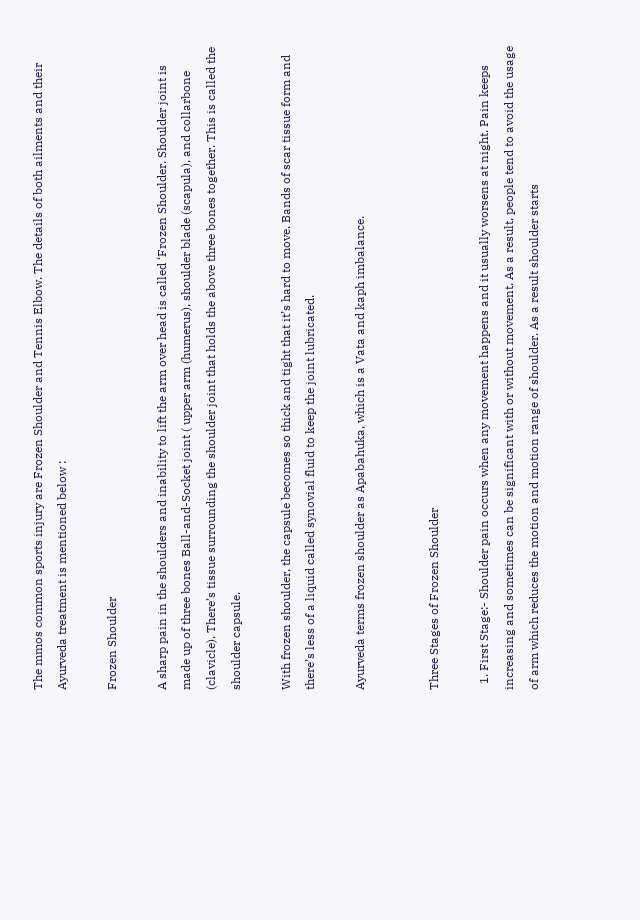The mmos common sports injury are Frozen Shoulder and Tennis Elbow. The details of both ailments and their Ayurveda treatment is mentioned below :

Frozen Shoulder

A sharp pain in the shoulders and inability to lift the arm over head is called ‘Frozen Shoulder. Shoulder joint is made up of three bones Ball-and-Socket joint ( upper arm (humerus), shoulder blade (scapula), and collarbone (clavicle). There’s tissue surrounding the shoulder joint that holds the above three bones together. This is called the shoulder capsule.

With frozen shoulder, the capsule becomes so thick and tight that it’s hard to move. Bands of scar tissue form and there’s less of a liquid called synovial fluid to keep the joint lubricated.

Ayurveda terms frozen shoulder as Apabahuka, which is a Vata and kaph imbalance.


Three Stages of Frozen Shoulder

  1. First Stage:- Shoulder pain occurs when any movement happens and it usually worsens at night. Pain keeps increasing and sometimes can be significant with or without movement. As a result, people tend to avoid the usage of arm which reduces the motion and motion range of shoulder. As a result shoulder starts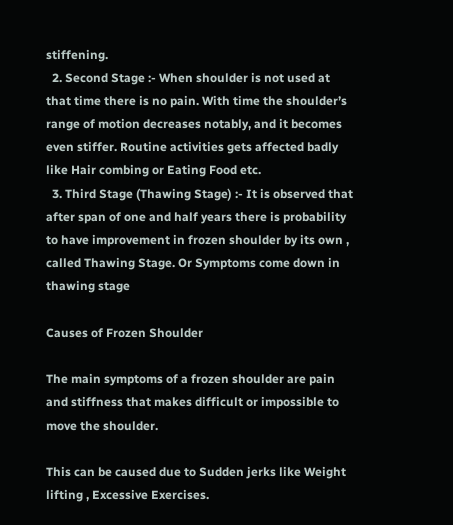stiffening.
  2. Second Stage :- When shoulder is not used at that time there is no pain. With time the shoulder’s range of motion decreases notably, and it becomes even stiffer. Routine activities gets affected badly like Hair combing or Eating Food etc.
  3. Third Stage (Thawing Stage) :- It is observed that after span of one and half years there is probability to have improvement in frozen shoulder by its own , called Thawing Stage. Or Symptoms come down in thawing stage

Causes of Frozen Shoulder

The main symptoms of a frozen shoulder are pain and stiffness that makes difficult or impossible to move the shoulder.

This can be caused due to Sudden jerks like Weight lifting , Excessive Exercises.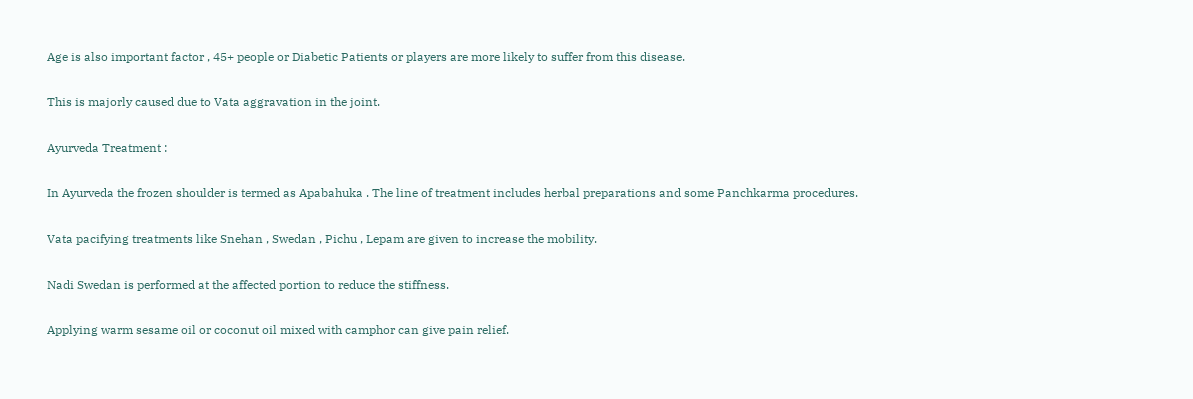Age is also important factor , 45+ people or Diabetic Patients or players are more likely to suffer from this disease.

This is majorly caused due to Vata aggravation in the joint.

Ayurveda Treatment :

In Ayurveda the frozen shoulder is termed as Apabahuka . The line of treatment includes herbal preparations and some Panchkarma procedures.

Vata pacifying treatments like Snehan , Swedan , Pichu , Lepam are given to increase the mobility.

Nadi Swedan is performed at the affected portion to reduce the stiffness.

Applying warm sesame oil or coconut oil mixed with camphor can give pain relief.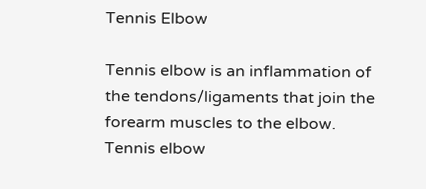Tennis Elbow

Tennis elbow is an inflammation of the tendons/ligaments that join the forearm muscles to the elbow. Tennis elbow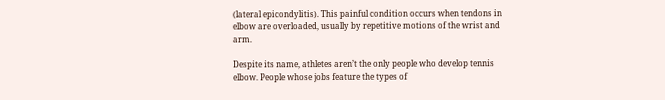(lateral epicondylitis). This painful condition occurs when tendons in elbow are overloaded, usually by repetitive motions of the wrist and arm.

Despite its name, athletes aren’t the only people who develop tennis elbow. People whose jobs feature the types of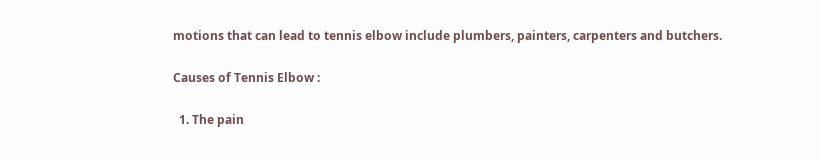motions that can lead to tennis elbow include plumbers, painters, carpenters and butchers.

Causes of Tennis Elbow :

  1. The pain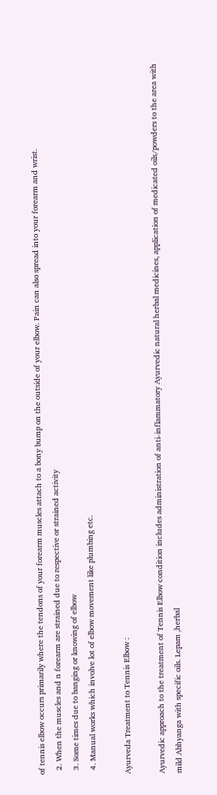of tennis elbow occurs primarily where the tendons of your forearm muscles attach to a bony bump on the outside of your elbow. Pain can also spread into your forearm and wrist.
  2. When the muscles and n forearm are strained due to respective or strained activity
  3. Some times due to banging or knowing of elbow
  4. Manual works which involve lot of elbow movement like plumbing etc.

Ayurveda Treatment to Tennis Elbow :

Ayurvedic approach to the treatment of Tennis Elbow condition includes administration of anti-inflammatory Ayurvedic natural herbal medicines, application of medicated oils/powders to the area with mild Abhyanga with specific oils. Lepam ,herbal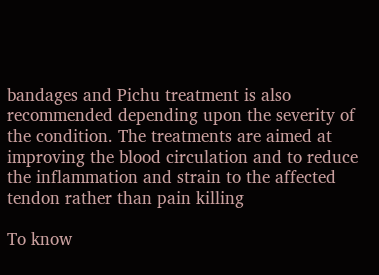bandages and Pichu treatment is also recommended depending upon the severity of the condition. The treatments are aimed at improving the blood circulation and to reduce the inflammation and strain to the affected tendon rather than pain killing

To know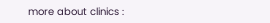more about clinics :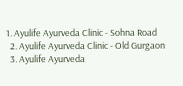1. Ayulife Ayurveda Clinic - Sohna Road
  2. Ayulife Ayurveda Clinic - Old Gurgaon
  3. Ayulife Ayurveda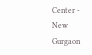Center - New Gurgaon